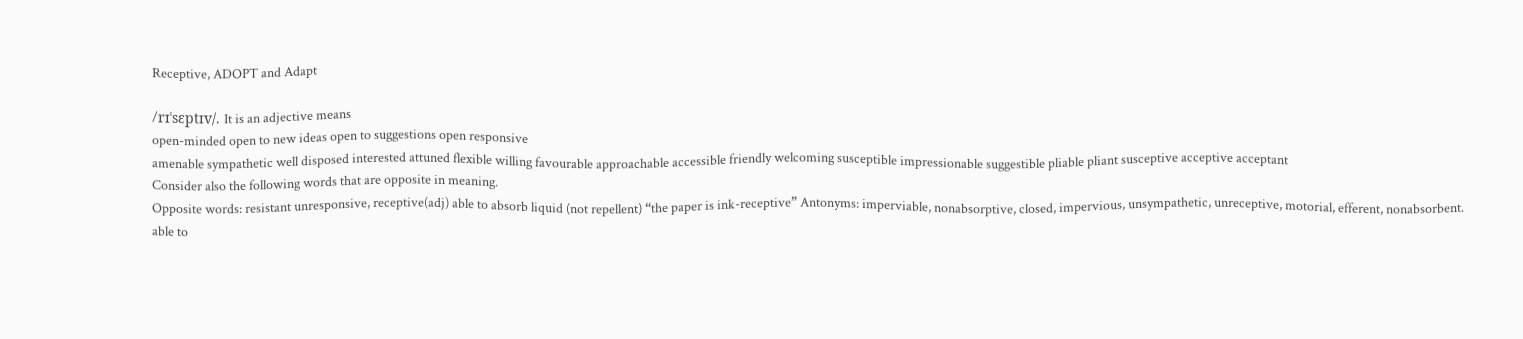Receptive, ADOPT and Adapt

/rɪˈsɛptɪv/. It is an adjective means
open-minded open to new ideas open to suggestions open responsive
amenable sympathetic well disposed interested attuned flexible willing favourable approachable accessible friendly welcoming susceptible impressionable suggestible pliable pliant susceptive acceptive acceptant
Consider also the following words that are opposite in meaning.
Opposite words: resistant unresponsive, receptive(adj) able to absorb liquid (not repellent) “the paper is ink-receptive” Antonyms: imperviable, nonabsorptive, closed, impervious, unsympathetic, unreceptive, motorial, efferent, nonabsorbent.
able to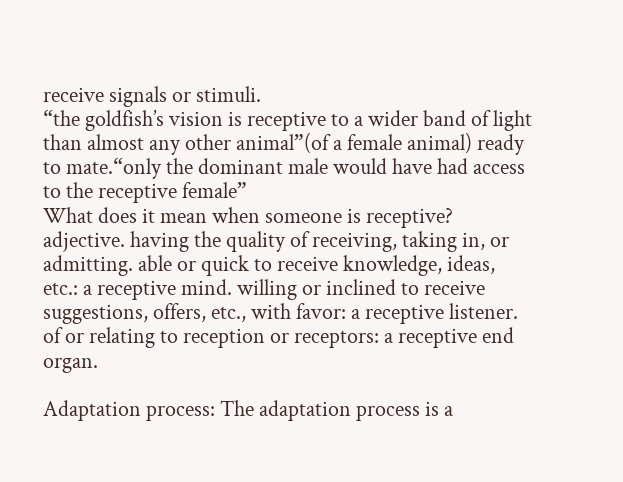receive signals or stimuli.
“the goldfish’s vision is receptive to a wider band of light than almost any other animal”(of a female animal) ready to mate.“only the dominant male would have had access to the receptive female”
What does it mean when someone is receptive?
adjective. having the quality of receiving, taking in, or admitting. able or quick to receive knowledge, ideas, etc.: a receptive mind. willing or inclined to receive suggestions, offers, etc., with favor: a receptive listener. of or relating to reception or receptors: a receptive end organ.

Adaptation process: The adaptation process is a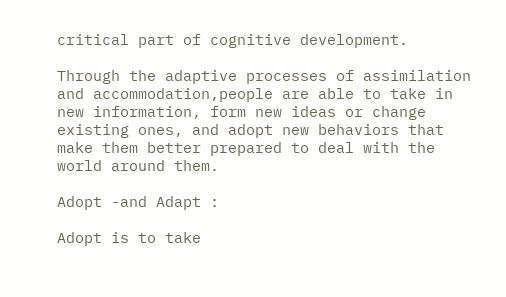critical part of cognitive development.

Through the adaptive processes of assimilation and accommodation,people are able to take in new information, form new ideas or change existing ones, and adopt new behaviors that make them better prepared to deal with the world around them.

Adopt -and Adapt :

Adopt is to take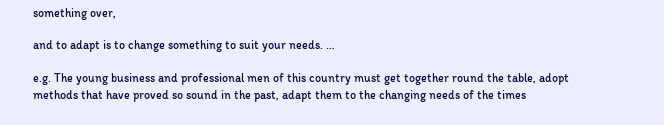something over,

and to adapt is to change something to suit your needs. …

e.g. The young business and professional men of this country must get together round the table, adopt methods that have proved so sound in the past, adapt them to the changing needs of the times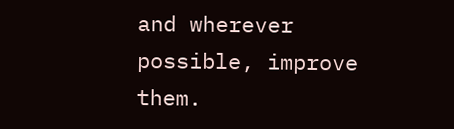and wherever possible, improve them.